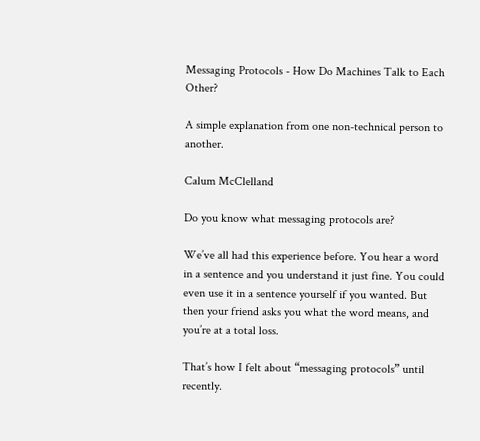Messaging Protocols - How Do Machines Talk to Each Other?

A simple explanation from one non-technical person to another.

Calum McClelland

Do you know what messaging protocols are?

We’ve all had this experience before. You hear a word in a sentence and you understand it just fine. You could even use it in a sentence yourself if you wanted. But then your friend asks you what the word means, and you’re at a total loss.

That’s how I felt about “messaging protocols” until recently.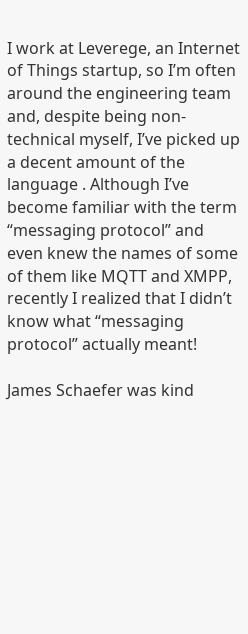I work at Leverege, an Internet of Things startup, so I’m often around the engineering team and, despite being non-technical myself, I’ve picked up a decent amount of the language . Although I’ve become familiar with the term “messaging protocol” and even knew the names of some of them like MQTT and XMPP, recently I realized that I didn’t know what “messaging protocol” actually meant!

James Schaefer was kind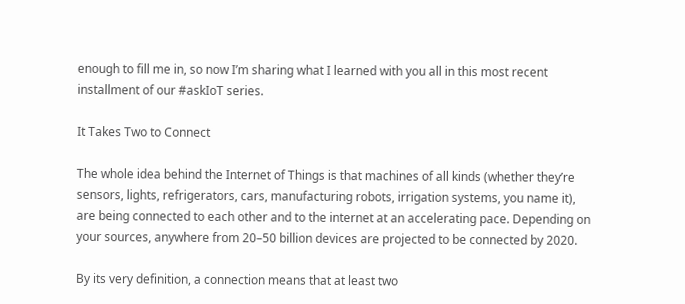enough to fill me in, so now I’m sharing what I learned with you all in this most recent installment of our #askIoT series.

It Takes Two to Connect

The whole idea behind the Internet of Things is that machines of all kinds (whether they’re sensors, lights, refrigerators, cars, manufacturing robots, irrigation systems, you name it), are being connected to each other and to the internet at an accelerating pace. Depending on your sources, anywhere from 20–50 billion devices are projected to be connected by 2020.

By its very definition, a connection means that at least two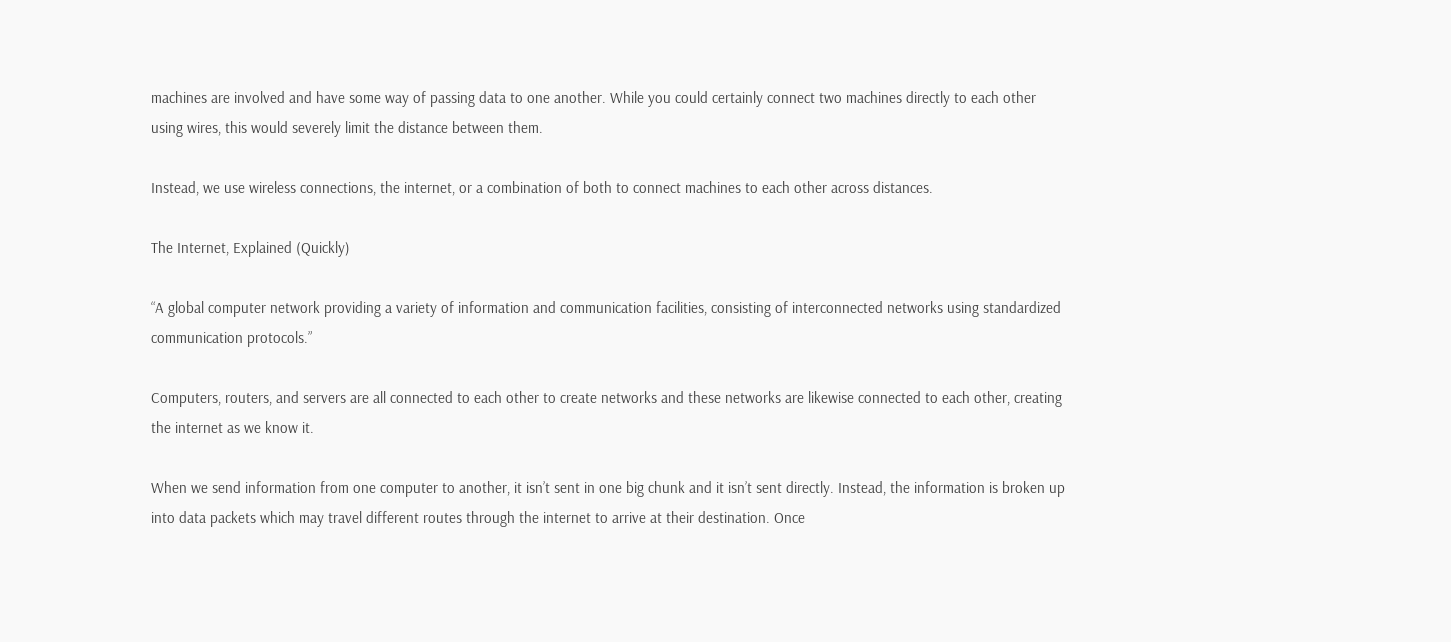machines are involved and have some way of passing data to one another. While you could certainly connect two machines directly to each other using wires, this would severely limit the distance between them.

Instead, we use wireless connections, the internet, or a combination of both to connect machines to each other across distances.

The Internet, Explained (Quickly)

“A global computer network providing a variety of information and communication facilities, consisting of interconnected networks using standardized communication protocols.”

Computers, routers, and servers are all connected to each other to create networks and these networks are likewise connected to each other, creating the internet as we know it.

When we send information from one computer to another, it isn’t sent in one big chunk and it isn’t sent directly. Instead, the information is broken up into data packets which may travel different routes through the internet to arrive at their destination. Once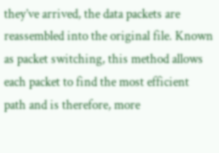they’ve arrived, the data packets are reassembled into the original file. Known as packet switching, this method allows each packet to find the most efficient path and is therefore, more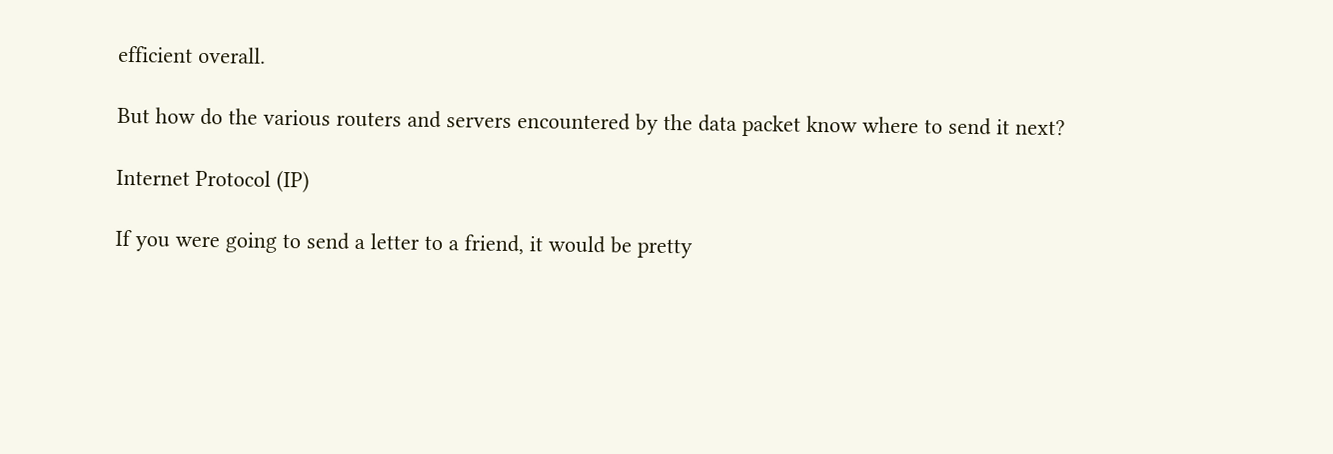efficient overall.

But how do the various routers and servers encountered by the data packet know where to send it next?

Internet Protocol (IP)

If you were going to send a letter to a friend, it would be pretty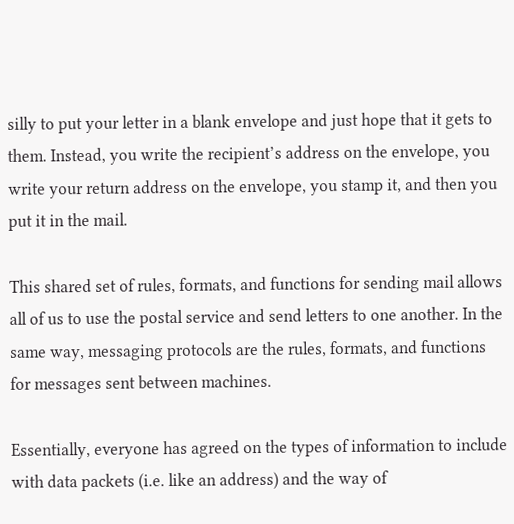silly to put your letter in a blank envelope and just hope that it gets to them. Instead, you write the recipient’s address on the envelope, you write your return address on the envelope, you stamp it, and then you put it in the mail.

This shared set of rules, formats, and functions for sending mail allows all of us to use the postal service and send letters to one another. In the same way, messaging protocols are the rules, formats, and functions for messages sent between machines.

Essentially, everyone has agreed on the types of information to include with data packets (i.e. like an address) and the way of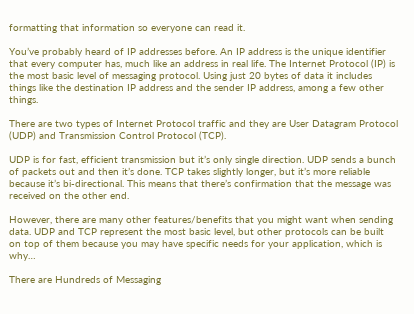formatting that information so everyone can read it.

You’ve probably heard of IP addresses before. An IP address is the unique identifier that every computer has, much like an address in real life. The Internet Protocol (IP) is the most basic level of messaging protocol. Using just 20 bytes of data it includes things like the destination IP address and the sender IP address, among a few other things.

There are two types of Internet Protocol traffic and they are User Datagram Protocol (UDP) and Transmission Control Protocol (TCP).

UDP is for fast, efficient transmission but it’s only single direction. UDP sends a bunch of packets out and then it’s done. TCP takes slightly longer, but it’s more reliable because it’s bi-directional. This means that there’s confirmation that the message was received on the other end.

However, there are many other features/benefits that you might want when sending data. UDP and TCP represent the most basic level, but other protocols can be built on top of them because you may have specific needs for your application, which is why…

There are Hundreds of Messaging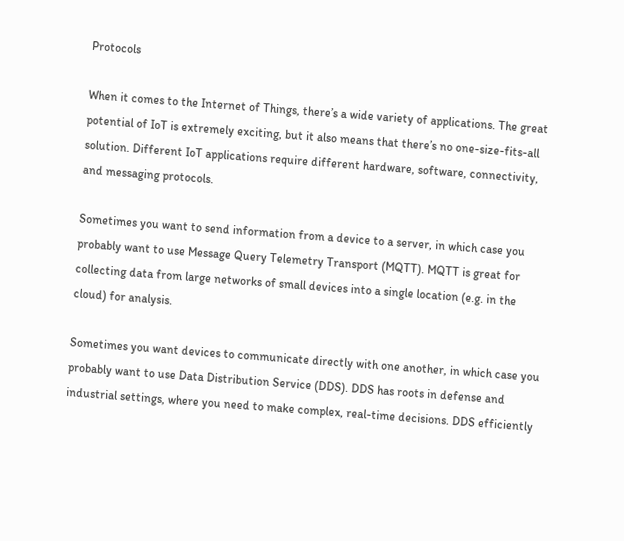Protocols

When it comes to the Internet of Things, there’s a wide variety of applications. The great potential of IoT is extremely exciting, but it also means that there’s no one-size-fits-all solution. Different IoT applications require different hardware, software, connectivity, and messaging protocols.

Sometimes you want to send information from a device to a server, in which case you probably want to use Message Query Telemetry Transport (MQTT). MQTT is great for collecting data from large networks of small devices into a single location (e.g. in the cloud) for analysis.

Sometimes you want devices to communicate directly with one another, in which case you probably want to use Data Distribution Service (DDS). DDS has roots in defense and industrial settings, where you need to make complex, real-time decisions. DDS efficiently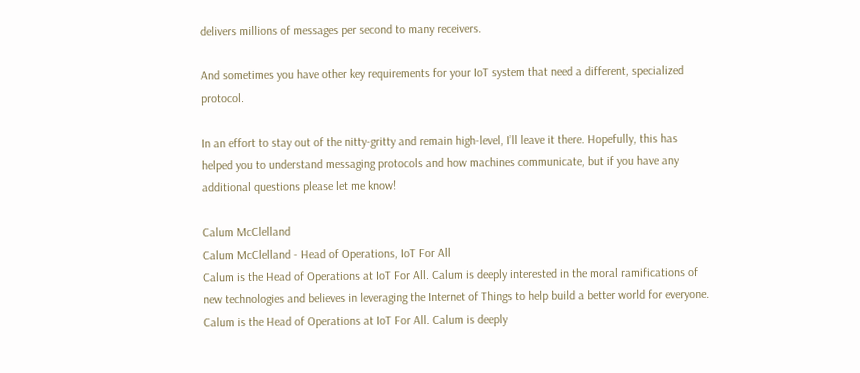delivers millions of messages per second to many receivers.

And sometimes you have other key requirements for your IoT system that need a different, specialized protocol.

In an effort to stay out of the nitty-gritty and remain high-level, I’ll leave it there. Hopefully, this has helped you to understand messaging protocols and how machines communicate, but if you have any additional questions please let me know!

Calum McClelland
Calum McClelland - Head of Operations, IoT For All
Calum is the Head of Operations at IoT For All. Calum is deeply interested in the moral ramifications of new technologies and believes in leveraging the Internet of Things to help build a better world for everyone.
Calum is the Head of Operations at IoT For All. Calum is deeply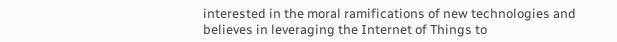interested in the moral ramifications of new technologies and believes in leveraging the Internet of Things to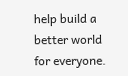help build a better world for everyone.